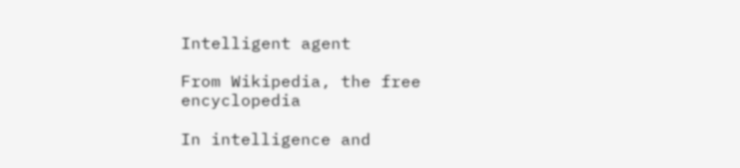Intelligent agent

From Wikipedia, the free encyclopedia

In intelligence and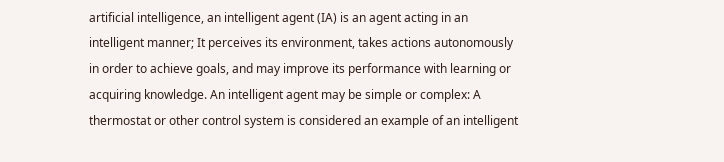artificial intelligence, an intelligent agent (IA) is an agent acting in an intelligent manner; It perceives its environment, takes actions autonomously in order to achieve goals, and may improve its performance with learning or acquiring knowledge. An intelligent agent may be simple or complex: A thermostat or other control system is considered an example of an intelligent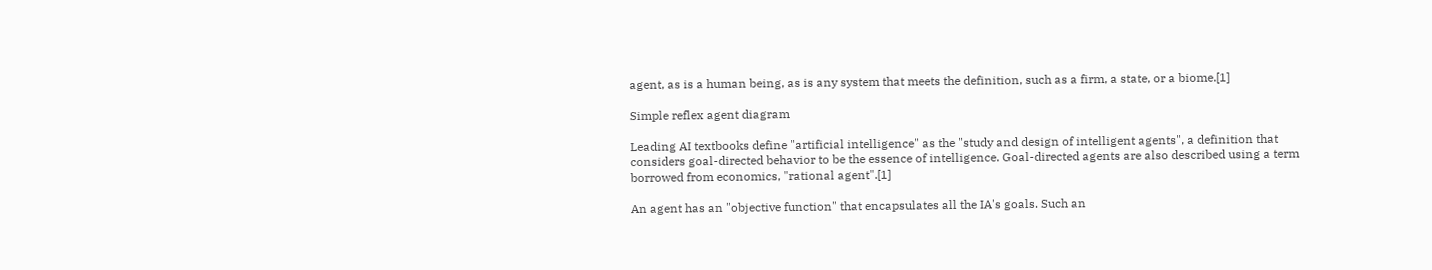agent, as is a human being, as is any system that meets the definition, such as a firm, a state, or a biome.[1]

Simple reflex agent diagram

Leading AI textbooks define "artificial intelligence" as the "study and design of intelligent agents", a definition that considers goal-directed behavior to be the essence of intelligence. Goal-directed agents are also described using a term borrowed from economics, "rational agent".[1]

An agent has an "objective function" that encapsulates all the IA's goals. Such an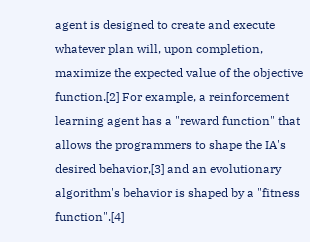agent is designed to create and execute whatever plan will, upon completion, maximize the expected value of the objective function.[2] For example, a reinforcement learning agent has a "reward function" that allows the programmers to shape the IA's desired behavior,[3] and an evolutionary algorithm's behavior is shaped by a "fitness function".[4]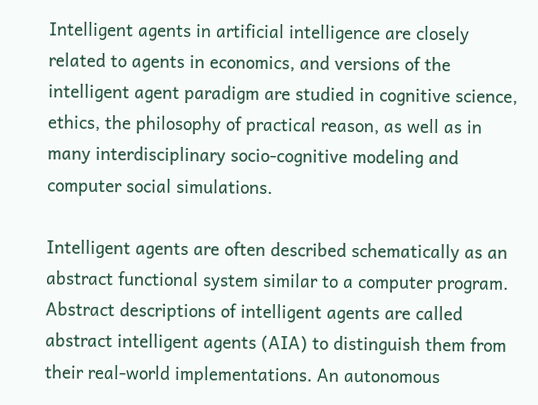Intelligent agents in artificial intelligence are closely related to agents in economics, and versions of the intelligent agent paradigm are studied in cognitive science, ethics, the philosophy of practical reason, as well as in many interdisciplinary socio-cognitive modeling and computer social simulations.

Intelligent agents are often described schematically as an abstract functional system similar to a computer program. Abstract descriptions of intelligent agents are called abstract intelligent agents (AIA) to distinguish them from their real-world implementations. An autonomous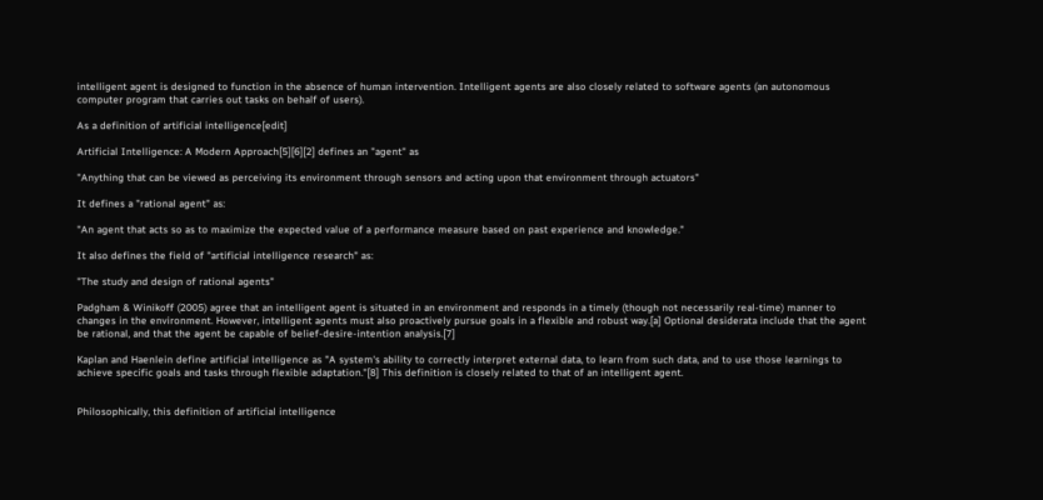intelligent agent is designed to function in the absence of human intervention. Intelligent agents are also closely related to software agents (an autonomous computer program that carries out tasks on behalf of users).

As a definition of artificial intelligence[edit]

Artificial Intelligence: A Modern Approach[5][6][2] defines an "agent" as

"Anything that can be viewed as perceiving its environment through sensors and acting upon that environment through actuators"

It defines a "rational agent" as:

"An agent that acts so as to maximize the expected value of a performance measure based on past experience and knowledge."

It also defines the field of "artificial intelligence research" as:

"The study and design of rational agents"

Padgham & Winikoff (2005) agree that an intelligent agent is situated in an environment and responds in a timely (though not necessarily real-time) manner to changes in the environment. However, intelligent agents must also proactively pursue goals in a flexible and robust way.[a] Optional desiderata include that the agent be rational, and that the agent be capable of belief-desire-intention analysis.[7]

Kaplan and Haenlein define artificial intelligence as "A system's ability to correctly interpret external data, to learn from such data, and to use those learnings to achieve specific goals and tasks through flexible adaptation."[8] This definition is closely related to that of an intelligent agent.


Philosophically, this definition of artificial intelligence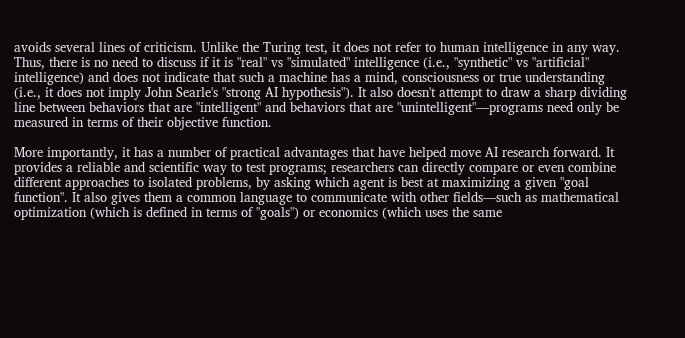avoids several lines of criticism. Unlike the Turing test, it does not refer to human intelligence in any way. Thus, there is no need to discuss if it is "real" vs "simulated" intelligence (i.e., "synthetic" vs "artificial" intelligence) and does not indicate that such a machine has a mind, consciousness or true understanding (i.e., it does not imply John Searle's "strong AI hypothesis"). It also doesn't attempt to draw a sharp dividing line between behaviors that are "intelligent" and behaviors that are "unintelligent"—programs need only be measured in terms of their objective function.

More importantly, it has a number of practical advantages that have helped move AI research forward. It provides a reliable and scientific way to test programs; researchers can directly compare or even combine different approaches to isolated problems, by asking which agent is best at maximizing a given "goal function". It also gives them a common language to communicate with other fields—such as mathematical optimization (which is defined in terms of "goals") or economics (which uses the same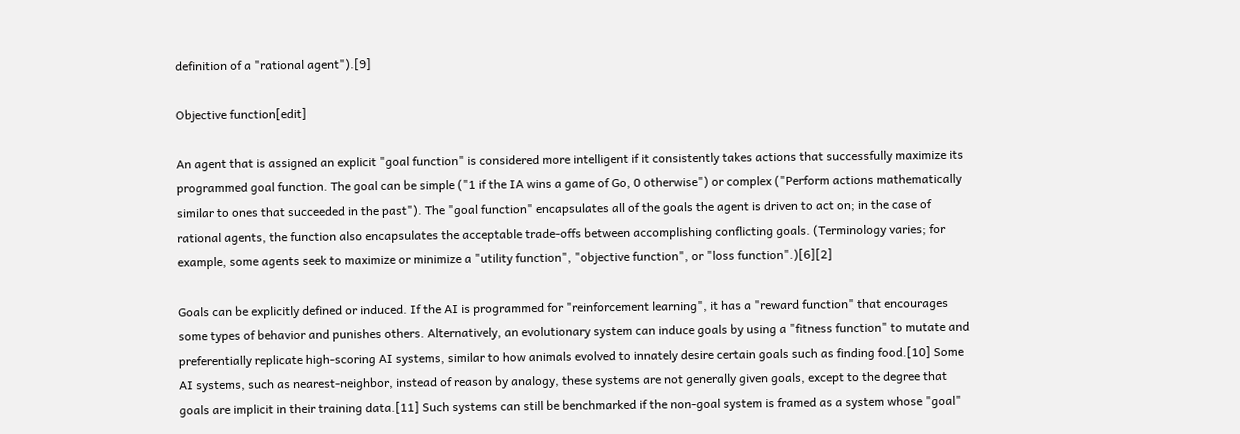definition of a "rational agent").[9]

Objective function[edit]

An agent that is assigned an explicit "goal function" is considered more intelligent if it consistently takes actions that successfully maximize its programmed goal function. The goal can be simple ("1 if the IA wins a game of Go, 0 otherwise") or complex ("Perform actions mathematically similar to ones that succeeded in the past"). The "goal function" encapsulates all of the goals the agent is driven to act on; in the case of rational agents, the function also encapsulates the acceptable trade-offs between accomplishing conflicting goals. (Terminology varies; for example, some agents seek to maximize or minimize a "utility function", "objective function", or "loss function".)[6][2]

Goals can be explicitly defined or induced. If the AI is programmed for "reinforcement learning", it has a "reward function" that encourages some types of behavior and punishes others. Alternatively, an evolutionary system can induce goals by using a "fitness function" to mutate and preferentially replicate high-scoring AI systems, similar to how animals evolved to innately desire certain goals such as finding food.[10] Some AI systems, such as nearest-neighbor, instead of reason by analogy, these systems are not generally given goals, except to the degree that goals are implicit in their training data.[11] Such systems can still be benchmarked if the non-goal system is framed as a system whose "goal"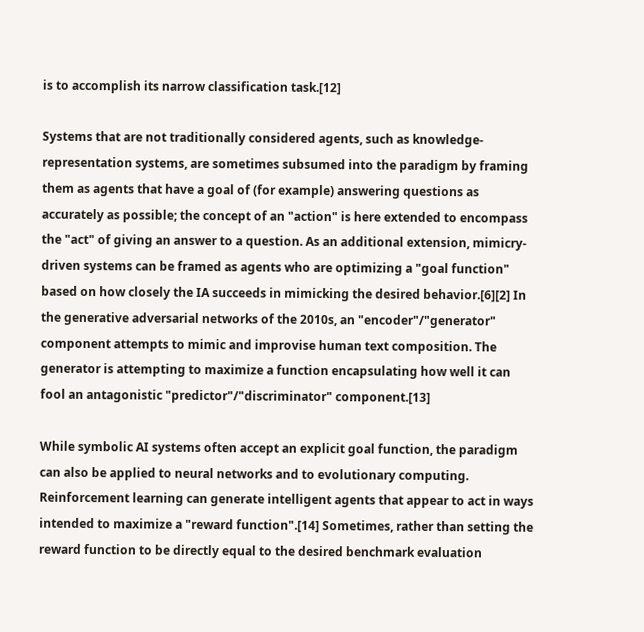is to accomplish its narrow classification task.[12]

Systems that are not traditionally considered agents, such as knowledge-representation systems, are sometimes subsumed into the paradigm by framing them as agents that have a goal of (for example) answering questions as accurately as possible; the concept of an "action" is here extended to encompass the "act" of giving an answer to a question. As an additional extension, mimicry-driven systems can be framed as agents who are optimizing a "goal function" based on how closely the IA succeeds in mimicking the desired behavior.[6][2] In the generative adversarial networks of the 2010s, an "encoder"/"generator" component attempts to mimic and improvise human text composition. The generator is attempting to maximize a function encapsulating how well it can fool an antagonistic "predictor"/"discriminator" component.[13]

While symbolic AI systems often accept an explicit goal function, the paradigm can also be applied to neural networks and to evolutionary computing. Reinforcement learning can generate intelligent agents that appear to act in ways intended to maximize a "reward function".[14] Sometimes, rather than setting the reward function to be directly equal to the desired benchmark evaluation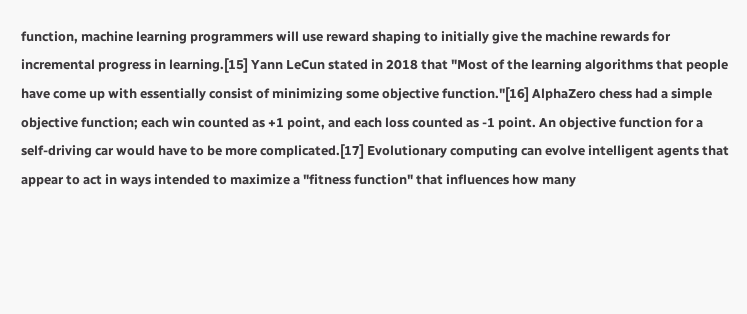function, machine learning programmers will use reward shaping to initially give the machine rewards for incremental progress in learning.[15] Yann LeCun stated in 2018 that "Most of the learning algorithms that people have come up with essentially consist of minimizing some objective function."[16] AlphaZero chess had a simple objective function; each win counted as +1 point, and each loss counted as -1 point. An objective function for a self-driving car would have to be more complicated.[17] Evolutionary computing can evolve intelligent agents that appear to act in ways intended to maximize a "fitness function" that influences how many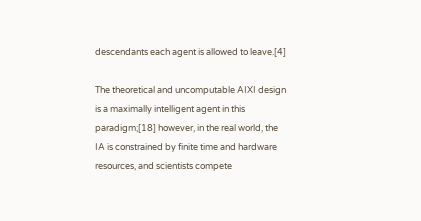descendants each agent is allowed to leave.[4]

The theoretical and uncomputable AIXI design is a maximally intelligent agent in this paradigm;[18] however, in the real world, the IA is constrained by finite time and hardware resources, and scientists compete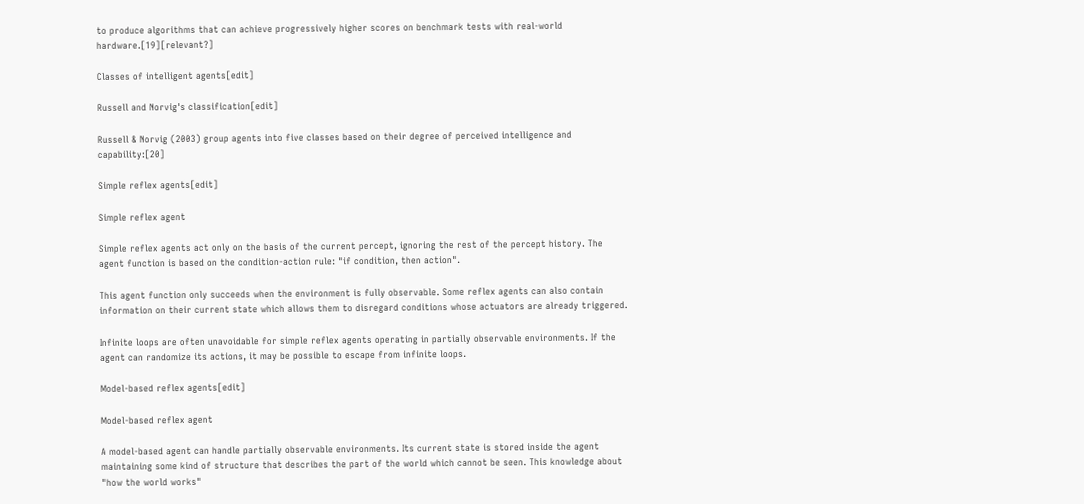to produce algorithms that can achieve progressively higher scores on benchmark tests with real-world hardware.[19][relevant?]

Classes of intelligent agents[edit]

Russell and Norvig's classification[edit]

Russell & Norvig (2003) group agents into five classes based on their degree of perceived intelligence and capability:[20]

Simple reflex agents[edit]

Simple reflex agent

Simple reflex agents act only on the basis of the current percept, ignoring the rest of the percept history. The agent function is based on the condition-action rule: "if condition, then action".

This agent function only succeeds when the environment is fully observable. Some reflex agents can also contain information on their current state which allows them to disregard conditions whose actuators are already triggered.

Infinite loops are often unavoidable for simple reflex agents operating in partially observable environments. If the agent can randomize its actions, it may be possible to escape from infinite loops.

Model-based reflex agents[edit]

Model-based reflex agent

A model-based agent can handle partially observable environments. Its current state is stored inside the agent maintaining some kind of structure that describes the part of the world which cannot be seen. This knowledge about "how the world works"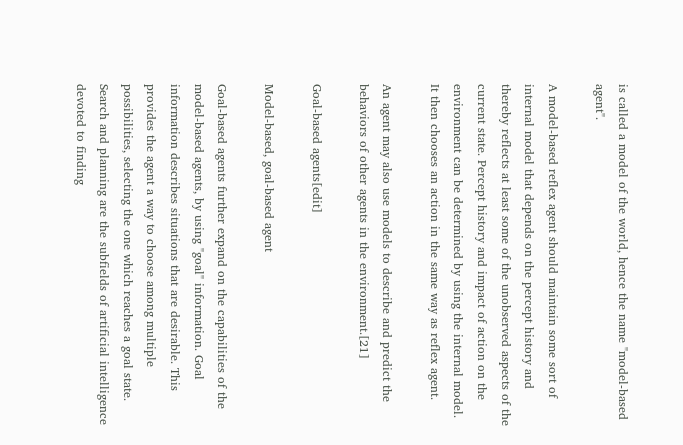is called a model of the world, hence the name "model-based agent".

A model-based reflex agent should maintain some sort of internal model that depends on the percept history and thereby reflects at least some of the unobserved aspects of the current state. Percept history and impact of action on the environment can be determined by using the internal model. It then chooses an action in the same way as reflex agent.

An agent may also use models to describe and predict the behaviors of other agents in the environment.[21]

Goal-based agents[edit]

Model-based, goal-based agent

Goal-based agents further expand on the capabilities of the model-based agents, by using "goal" information. Goal information describes situations that are desirable. This provides the agent a way to choose among multiple possibilities, selecting the one which reaches a goal state. Search and planning are the subfields of artificial intelligence devoted to finding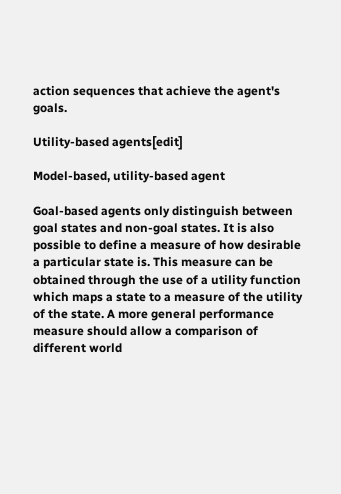action sequences that achieve the agent's goals.

Utility-based agents[edit]

Model-based, utility-based agent

Goal-based agents only distinguish between goal states and non-goal states. It is also possible to define a measure of how desirable a particular state is. This measure can be obtained through the use of a utility function which maps a state to a measure of the utility of the state. A more general performance measure should allow a comparison of different world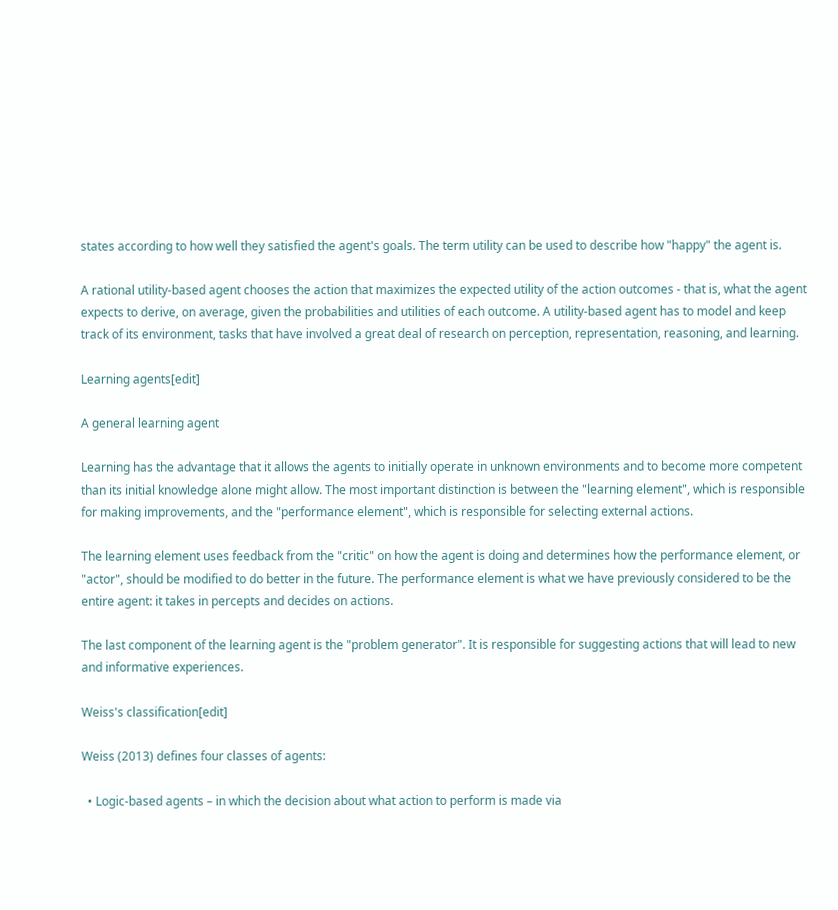states according to how well they satisfied the agent's goals. The term utility can be used to describe how "happy" the agent is.

A rational utility-based agent chooses the action that maximizes the expected utility of the action outcomes - that is, what the agent expects to derive, on average, given the probabilities and utilities of each outcome. A utility-based agent has to model and keep track of its environment, tasks that have involved a great deal of research on perception, representation, reasoning, and learning.

Learning agents[edit]

A general learning agent

Learning has the advantage that it allows the agents to initially operate in unknown environments and to become more competent than its initial knowledge alone might allow. The most important distinction is between the "learning element", which is responsible for making improvements, and the "performance element", which is responsible for selecting external actions.

The learning element uses feedback from the "critic" on how the agent is doing and determines how the performance element, or "actor", should be modified to do better in the future. The performance element is what we have previously considered to be the entire agent: it takes in percepts and decides on actions.

The last component of the learning agent is the "problem generator". It is responsible for suggesting actions that will lead to new and informative experiences.

Weiss's classification[edit]

Weiss (2013) defines four classes of agents:

  • Logic-based agents – in which the decision about what action to perform is made via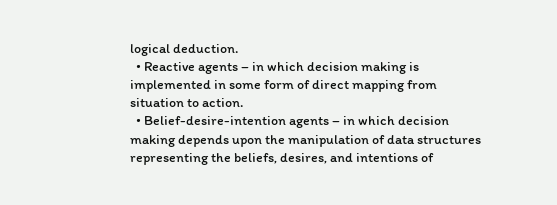logical deduction.
  • Reactive agents – in which decision making is implemented in some form of direct mapping from situation to action.
  • Belief-desire-intention agents – in which decision making depends upon the manipulation of data structures representing the beliefs, desires, and intentions of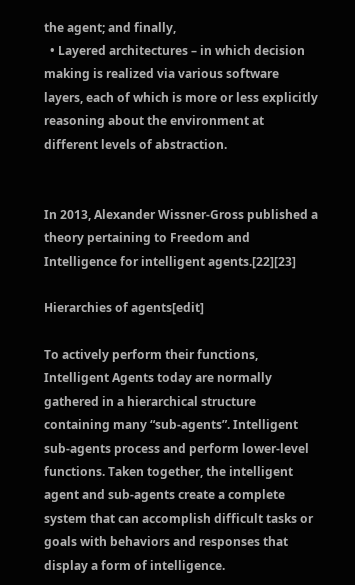the agent; and finally,
  • Layered architectures – in which decision making is realized via various software layers, each of which is more or less explicitly reasoning about the environment at different levels of abstraction.


In 2013, Alexander Wissner-Gross published a theory pertaining to Freedom and Intelligence for intelligent agents.[22][23]

Hierarchies of agents[edit]

To actively perform their functions, Intelligent Agents today are normally gathered in a hierarchical structure containing many “sub-agents”. Intelligent sub-agents process and perform lower-level functions. Taken together, the intelligent agent and sub-agents create a complete system that can accomplish difficult tasks or goals with behaviors and responses that display a form of intelligence.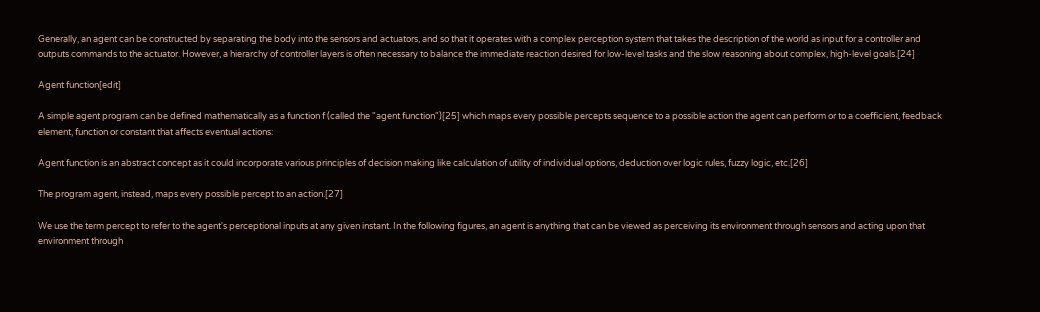Generally, an agent can be constructed by separating the body into the sensors and actuators, and so that it operates with a complex perception system that takes the description of the world as input for a controller and outputs commands to the actuator. However, a hierarchy of controller layers is often necessary to balance the immediate reaction desired for low-level tasks and the slow reasoning about complex, high-level goals.[24]

Agent function[edit]

A simple agent program can be defined mathematically as a function f (called the "agent function")[25] which maps every possible percepts sequence to a possible action the agent can perform or to a coefficient, feedback element, function or constant that affects eventual actions:

Agent function is an abstract concept as it could incorporate various principles of decision making like calculation of utility of individual options, deduction over logic rules, fuzzy logic, etc.[26]

The program agent, instead, maps every possible percept to an action.[27]

We use the term percept to refer to the agent's perceptional inputs at any given instant. In the following figures, an agent is anything that can be viewed as perceiving its environment through sensors and acting upon that environment through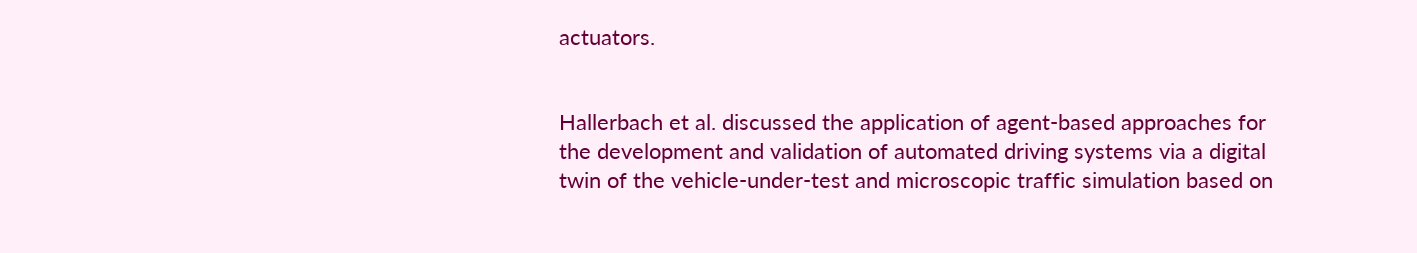actuators.


Hallerbach et al. discussed the application of agent-based approaches for the development and validation of automated driving systems via a digital twin of the vehicle-under-test and microscopic traffic simulation based on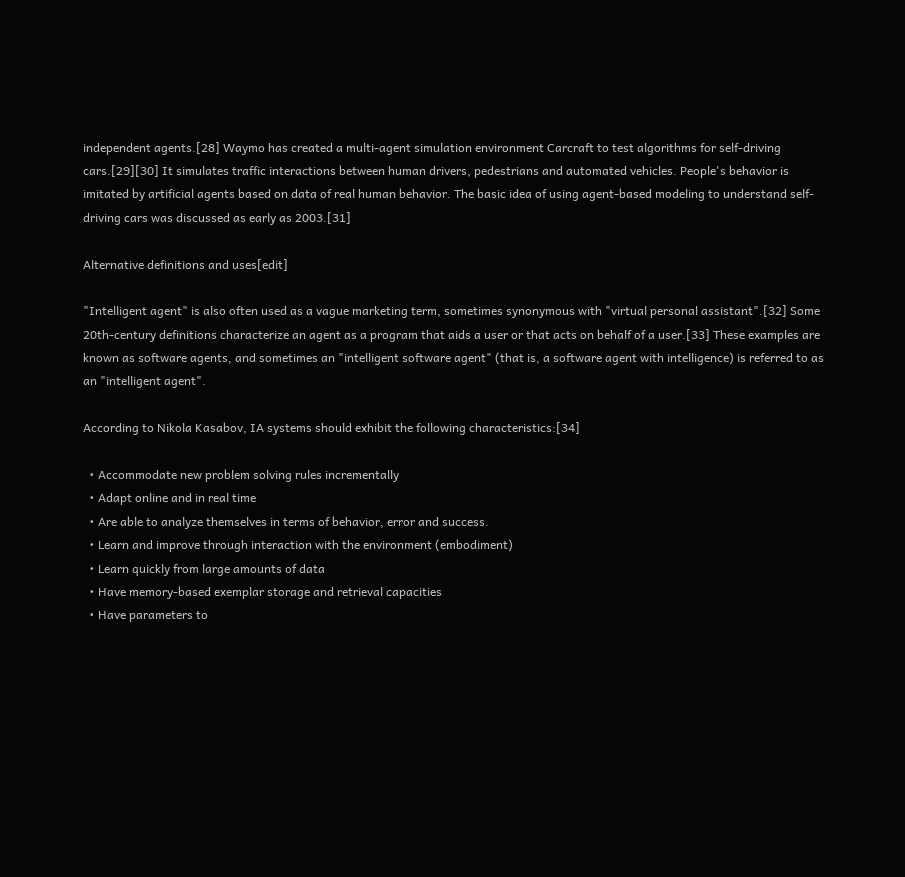independent agents.[28] Waymo has created a multi-agent simulation environment Carcraft to test algorithms for self-driving cars.[29][30] It simulates traffic interactions between human drivers, pedestrians and automated vehicles. People's behavior is imitated by artificial agents based on data of real human behavior. The basic idea of using agent-based modeling to understand self-driving cars was discussed as early as 2003.[31]

Alternative definitions and uses[edit]

"Intelligent agent" is also often used as a vague marketing term, sometimes synonymous with "virtual personal assistant".[32] Some 20th-century definitions characterize an agent as a program that aids a user or that acts on behalf of a user.[33] These examples are known as software agents, and sometimes an "intelligent software agent" (that is, a software agent with intelligence) is referred to as an "intelligent agent".

According to Nikola Kasabov, IA systems should exhibit the following characteristics:[34]

  • Accommodate new problem solving rules incrementally
  • Adapt online and in real time
  • Are able to analyze themselves in terms of behavior, error and success.
  • Learn and improve through interaction with the environment (embodiment)
  • Learn quickly from large amounts of data
  • Have memory-based exemplar storage and retrieval capacities
  • Have parameters to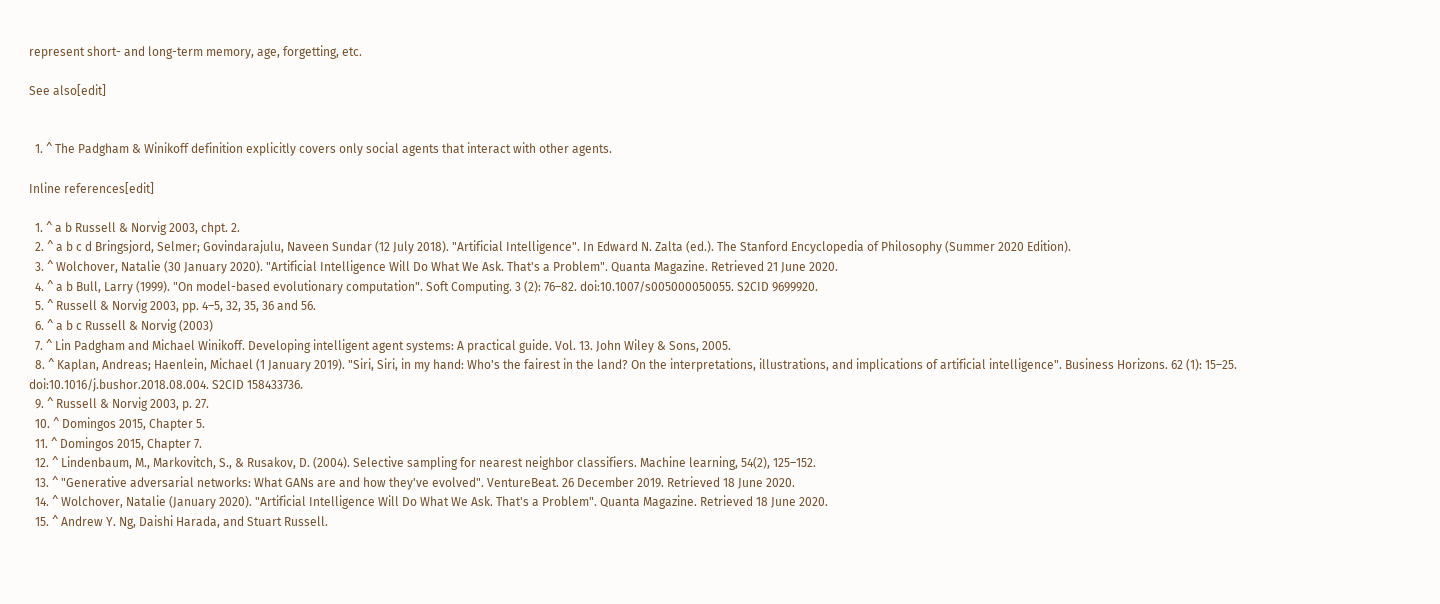represent short- and long-term memory, age, forgetting, etc.

See also[edit]


  1. ^ The Padgham & Winikoff definition explicitly covers only social agents that interact with other agents.

Inline references[edit]

  1. ^ a b Russell & Norvig 2003, chpt. 2.
  2. ^ a b c d Bringsjord, Selmer; Govindarajulu, Naveen Sundar (12 July 2018). "Artificial Intelligence". In Edward N. Zalta (ed.). The Stanford Encyclopedia of Philosophy (Summer 2020 Edition).
  3. ^ Wolchover, Natalie (30 January 2020). "Artificial Intelligence Will Do What We Ask. That's a Problem". Quanta Magazine. Retrieved 21 June 2020.
  4. ^ a b Bull, Larry (1999). "On model-based evolutionary computation". Soft Computing. 3 (2): 76–82. doi:10.1007/s005000050055. S2CID 9699920.
  5. ^ Russell & Norvig 2003, pp. 4–5, 32, 35, 36 and 56.
  6. ^ a b c Russell & Norvig (2003)
  7. ^ Lin Padgham and Michael Winikoff. Developing intelligent agent systems: A practical guide. Vol. 13. John Wiley & Sons, 2005.
  8. ^ Kaplan, Andreas; Haenlein, Michael (1 January 2019). "Siri, Siri, in my hand: Who's the fairest in the land? On the interpretations, illustrations, and implications of artificial intelligence". Business Horizons. 62 (1): 15–25. doi:10.1016/j.bushor.2018.08.004. S2CID 158433736.
  9. ^ Russell & Norvig 2003, p. 27.
  10. ^ Domingos 2015, Chapter 5.
  11. ^ Domingos 2015, Chapter 7.
  12. ^ Lindenbaum, M., Markovitch, S., & Rusakov, D. (2004). Selective sampling for nearest neighbor classifiers. Machine learning, 54(2), 125–152.
  13. ^ "Generative adversarial networks: What GANs are and how they've evolved". VentureBeat. 26 December 2019. Retrieved 18 June 2020.
  14. ^ Wolchover, Natalie (January 2020). "Artificial Intelligence Will Do What We Ask. That's a Problem". Quanta Magazine. Retrieved 18 June 2020.
  15. ^ Andrew Y. Ng, Daishi Harada, and Stuart Russell.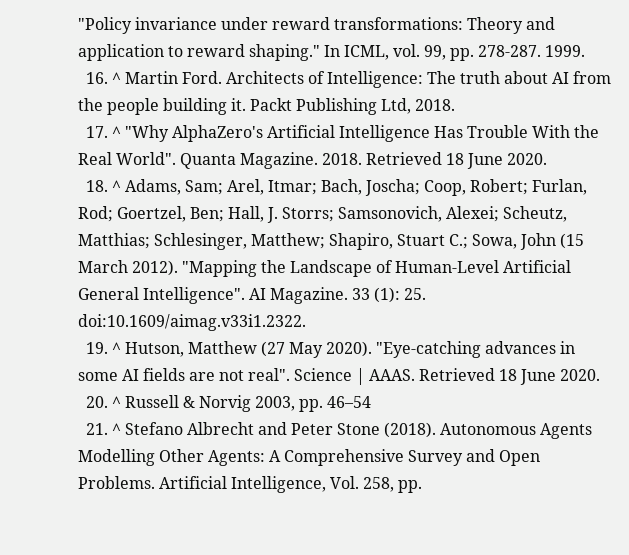"Policy invariance under reward transformations: Theory and application to reward shaping." In ICML, vol. 99, pp. 278-287. 1999.
  16. ^ Martin Ford. Architects of Intelligence: The truth about AI from the people building it. Packt Publishing Ltd, 2018.
  17. ^ "Why AlphaZero's Artificial Intelligence Has Trouble With the Real World". Quanta Magazine. 2018. Retrieved 18 June 2020.
  18. ^ Adams, Sam; Arel, Itmar; Bach, Joscha; Coop, Robert; Furlan, Rod; Goertzel, Ben; Hall, J. Storrs; Samsonovich, Alexei; Scheutz, Matthias; Schlesinger, Matthew; Shapiro, Stuart C.; Sowa, John (15 March 2012). "Mapping the Landscape of Human-Level Artificial General Intelligence". AI Magazine. 33 (1): 25. doi:10.1609/aimag.v33i1.2322.
  19. ^ Hutson, Matthew (27 May 2020). "Eye-catching advances in some AI fields are not real". Science | AAAS. Retrieved 18 June 2020.
  20. ^ Russell & Norvig 2003, pp. 46–54
  21. ^ Stefano Albrecht and Peter Stone (2018). Autonomous Agents Modelling Other Agents: A Comprehensive Survey and Open Problems. Artificial Intelligence, Vol. 258, pp.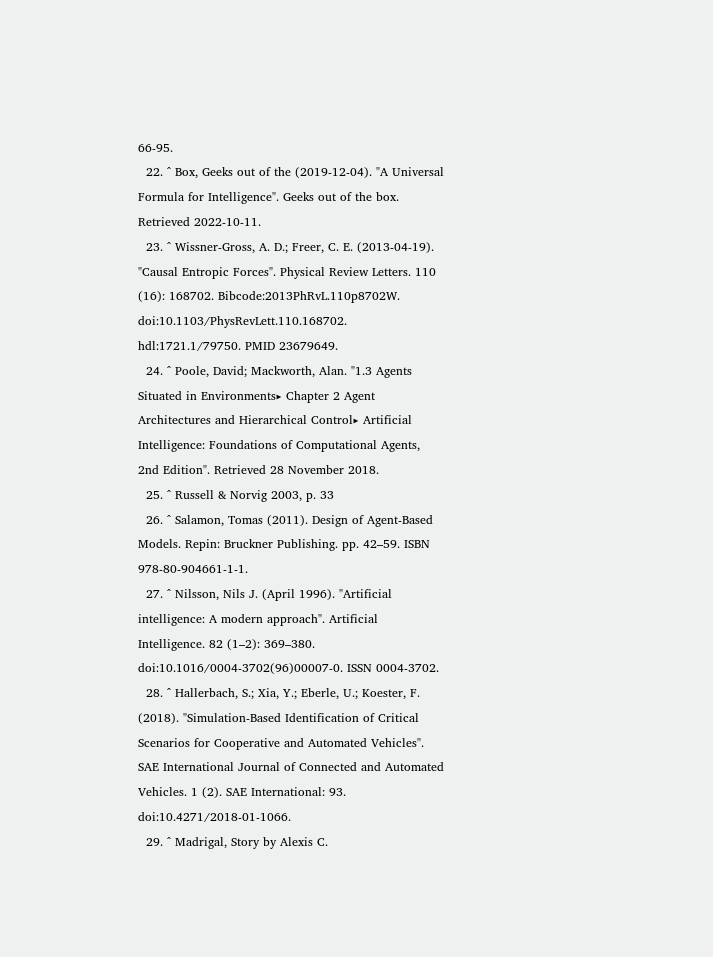66-95.
  22. ^ Box, Geeks out of the (2019-12-04). "A Universal Formula for Intelligence". Geeks out of the box. Retrieved 2022-10-11.
  23. ^ Wissner-Gross, A. D.; Freer, C. E. (2013-04-19). "Causal Entropic Forces". Physical Review Letters. 110 (16): 168702. Bibcode:2013PhRvL.110p8702W. doi:10.1103/PhysRevLett.110.168702. hdl:1721.1/79750. PMID 23679649.
  24. ^ Poole, David; Mackworth, Alan. "1.3 Agents Situated in Environments‣ Chapter 2 Agent Architectures and Hierarchical Control‣ Artificial Intelligence: Foundations of Computational Agents, 2nd Edition". Retrieved 28 November 2018.
  25. ^ Russell & Norvig 2003, p. 33
  26. ^ Salamon, Tomas (2011). Design of Agent-Based Models. Repin: Bruckner Publishing. pp. 42–59. ISBN 978-80-904661-1-1.
  27. ^ Nilsson, Nils J. (April 1996). "Artificial intelligence: A modern approach". Artificial Intelligence. 82 (1–2): 369–380. doi:10.1016/0004-3702(96)00007-0. ISSN 0004-3702.
  28. ^ Hallerbach, S.; Xia, Y.; Eberle, U.; Koester, F. (2018). "Simulation-Based Identification of Critical Scenarios for Cooperative and Automated Vehicles". SAE International Journal of Connected and Automated Vehicles. 1 (2). SAE International: 93. doi:10.4271/2018-01-1066.
  29. ^ Madrigal, Story by Alexis C.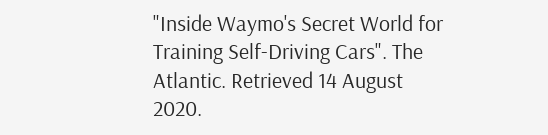"Inside Waymo's Secret World for Training Self-Driving Cars". The Atlantic. Retrieved 14 August 2020.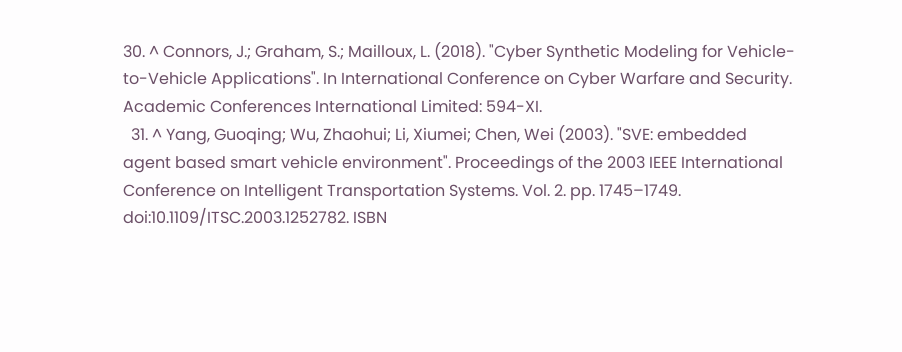30. ^ Connors, J.; Graham, S.; Mailloux, L. (2018). "Cyber Synthetic Modeling for Vehicle-to-Vehicle Applications". In International Conference on Cyber Warfare and Security. Academic Conferences International Limited: 594-XI.
  31. ^ Yang, Guoqing; Wu, Zhaohui; Li, Xiumei; Chen, Wei (2003). "SVE: embedded agent based smart vehicle environment". Proceedings of the 2003 IEEE International Conference on Intelligent Transportation Systems. Vol. 2. pp. 1745–1749. doi:10.1109/ITSC.2003.1252782. ISBN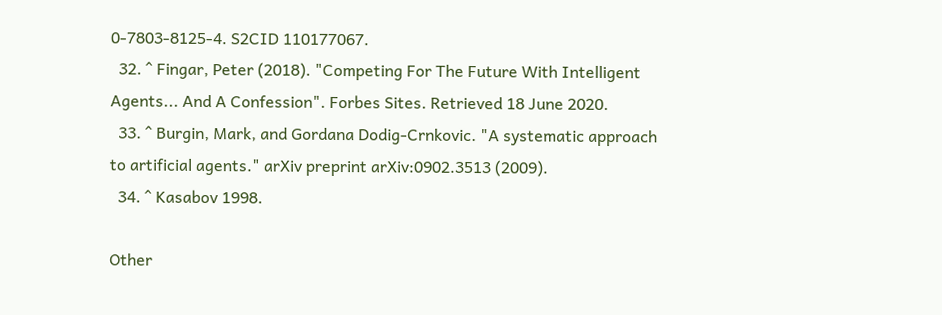0-7803-8125-4. S2CID 110177067.
  32. ^ Fingar, Peter (2018). "Competing For The Future With Intelligent Agents... And A Confession". Forbes Sites. Retrieved 18 June 2020.
  33. ^ Burgin, Mark, and Gordana Dodig-Crnkovic. "A systematic approach to artificial agents." arXiv preprint arXiv:0902.3513 (2009).
  34. ^ Kasabov 1998.

Other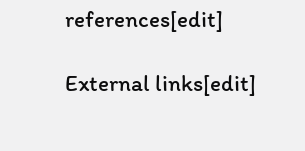references[edit]

External links[edit]